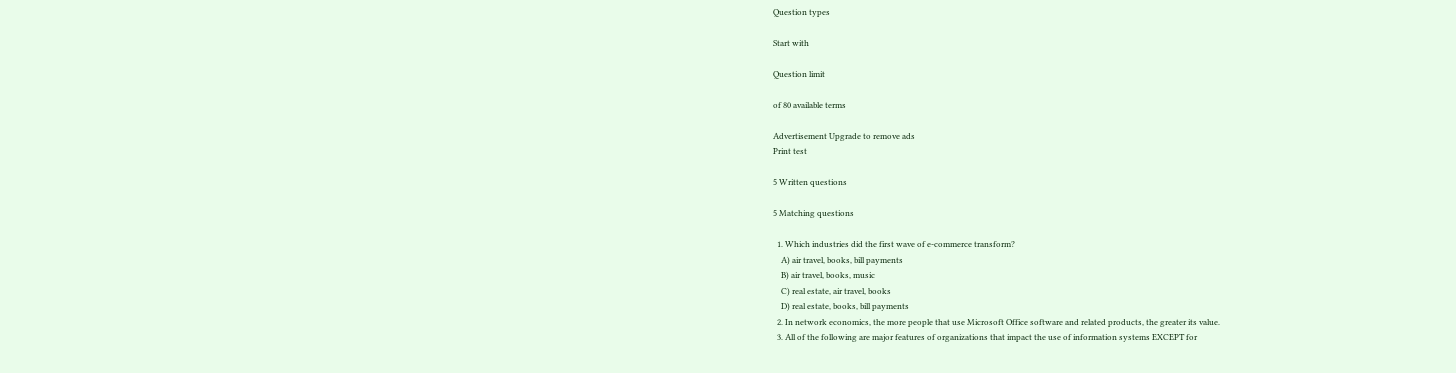Question types

Start with

Question limit

of 80 available terms

Advertisement Upgrade to remove ads
Print test

5 Written questions

5 Matching questions

  1. Which industries did the first wave of e-commerce transform?
    A) air travel, books, bill payments
    B) air travel, books, music
    C) real estate, air travel, books
    D) real estate, books, bill payments
  2. In network economics, the more people that use Microsoft Office software and related products, the greater its value.
  3. All of the following are major features of organizations that impact the use of information systems EXCEPT for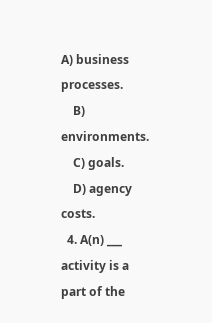A) business processes.
    B) environments.
    C) goals.
    D) agency costs.
  4. A(n) ___ activity is a part of the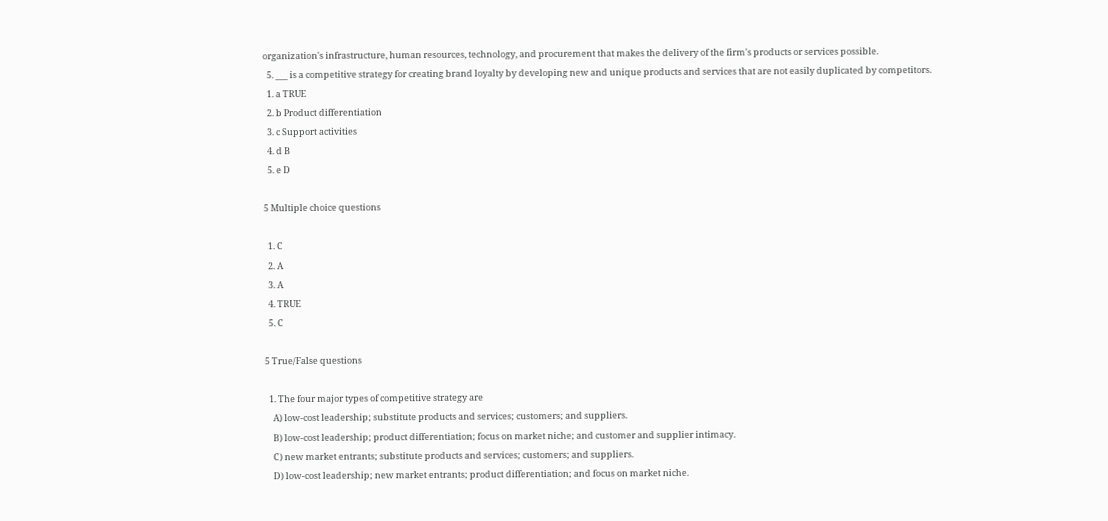organization's infrastructure, human resources, technology, and procurement that makes the delivery of the firm's products or services possible.
  5. ___ is a competitive strategy for creating brand loyalty by developing new and unique products and services that are not easily duplicated by competitors.
  1. a TRUE
  2. b Product differentiation
  3. c Support activities
  4. d B
  5. e D

5 Multiple choice questions

  1. C
  2. A
  3. A
  4. TRUE
  5. C

5 True/False questions

  1. The four major types of competitive strategy are
    A) low-cost leadership; substitute products and services; customers; and suppliers.
    B) low-cost leadership; product differentiation; focus on market niche; and customer and supplier intimacy.
    C) new market entrants; substitute products and services; customers; and suppliers.
    D) low-cost leadership; new market entrants; product differentiation; and focus on market niche.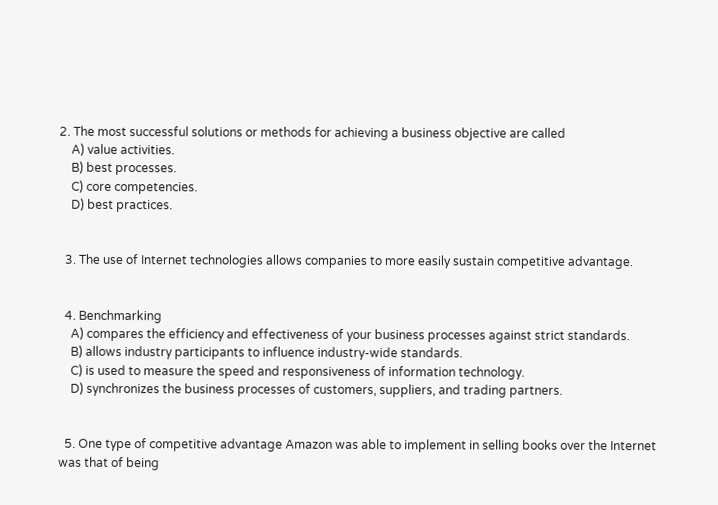2. The most successful solutions or methods for achieving a business objective are called
    A) value activities.
    B) best processes.
    C) core competencies.
    D) best practices.


  3. The use of Internet technologies allows companies to more easily sustain competitive advantage.


  4. Benchmarking
    A) compares the efficiency and effectiveness of your business processes against strict standards.
    B) allows industry participants to influence industry-wide standards.
    C) is used to measure the speed and responsiveness of information technology.
    D) synchronizes the business processes of customers, suppliers, and trading partners.


  5. One type of competitive advantage Amazon was able to implement in selling books over the Internet was that of being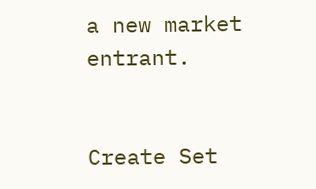a new market entrant.


Create Set